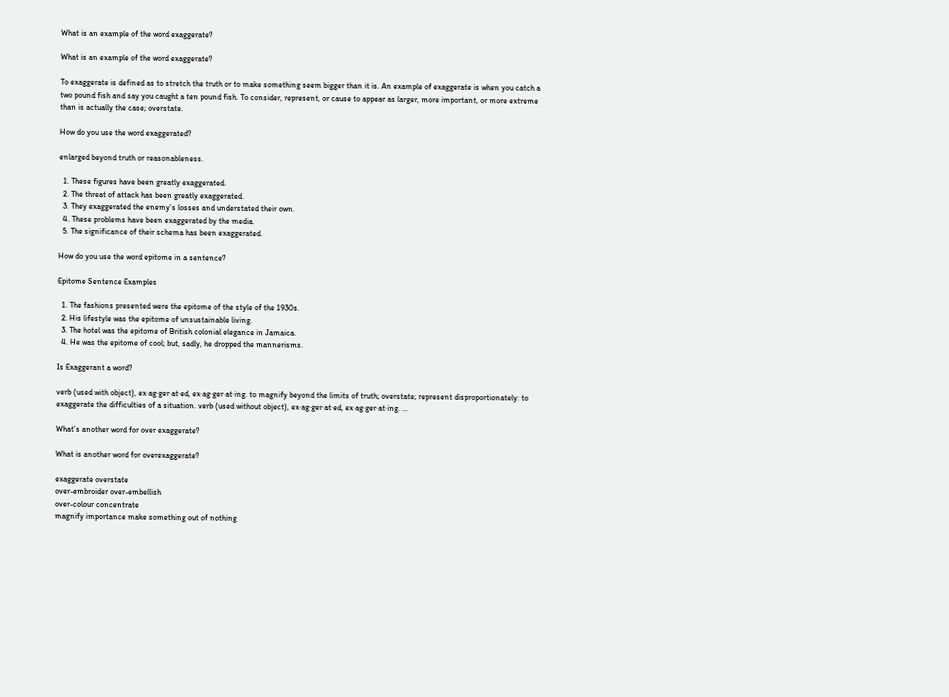What is an example of the word exaggerate?

What is an example of the word exaggerate?

To exaggerate is defined as to stretch the truth or to make something seem bigger than it is. An example of exaggerate is when you catch a two pound fish and say you caught a ten pound fish. To consider, represent, or cause to appear as larger, more important, or more extreme than is actually the case; overstate.

How do you use the word exaggerated?

enlarged beyond truth or reasonableness.

  1. These figures have been greatly exaggerated.
  2. The threat of attack has been greatly exaggerated.
  3. They exaggerated the enemy’s losses and understated their own.
  4. These problems have been exaggerated by the media.
  5. The significance of their schema has been exaggerated.

How do you use the word epitome in a sentence?

Epitome Sentence Examples

  1. The fashions presented were the epitome of the style of the 1930s.
  2. His lifestyle was the epitome of unsustainable living.
  3. The hotel was the epitome of British colonial elegance in Jamaica.
  4. He was the epitome of cool; but, sadly, he dropped the mannerisms.

Is Exaggerant a word?

verb (used with object), ex·ag·ger·at·ed, ex·ag·ger·at·ing. to magnify beyond the limits of truth; overstate; represent disproportionately: to exaggerate the difficulties of a situation. verb (used without object), ex·ag·ger·at·ed, ex·ag·ger·at·ing. …

What’s another word for over exaggerate?

What is another word for overexaggerate?

exaggerate overstate
over-embroider over-embellish
over-colour concentrate
magnify importance make something out of nothing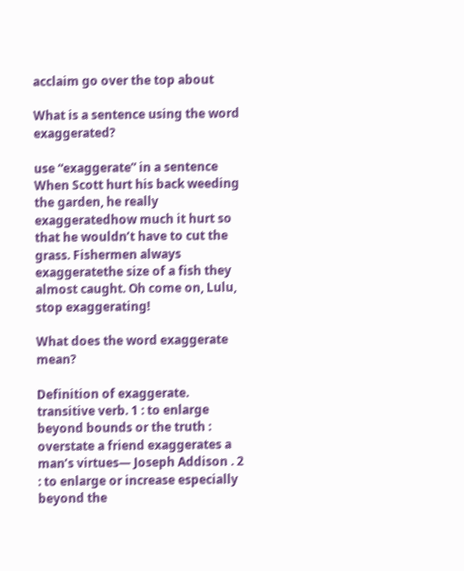acclaim go over the top about

What is a sentence using the word exaggerated?

use “exaggerate” in a sentence When Scott hurt his back weeding the garden, he really exaggeratedhow much it hurt so that he wouldn’t have to cut the grass. Fishermen always exaggeratethe size of a fish they almost caught. Oh come on, Lulu, stop exaggerating!

What does the word exaggerate mean?

Definition of exaggerate. transitive verb. 1 : to enlarge beyond bounds or the truth : overstate a friend exaggerates a man’s virtues— Joseph Addison . 2 : to enlarge or increase especially beyond the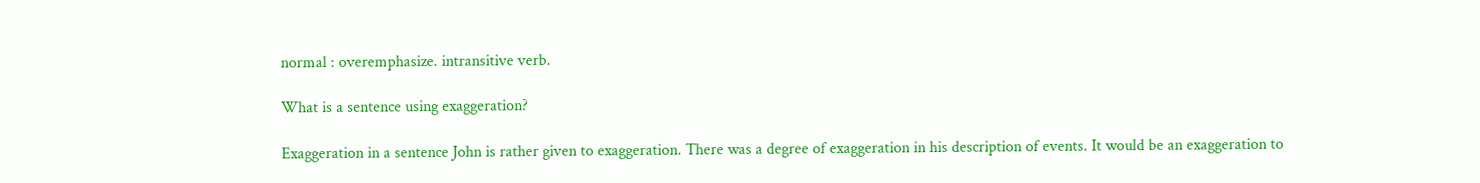normal : overemphasize. intransitive verb.

What is a sentence using exaggeration?

Exaggeration in a sentence John is rather given to exaggeration. There was a degree of exaggeration in his description of events. It would be an exaggeration to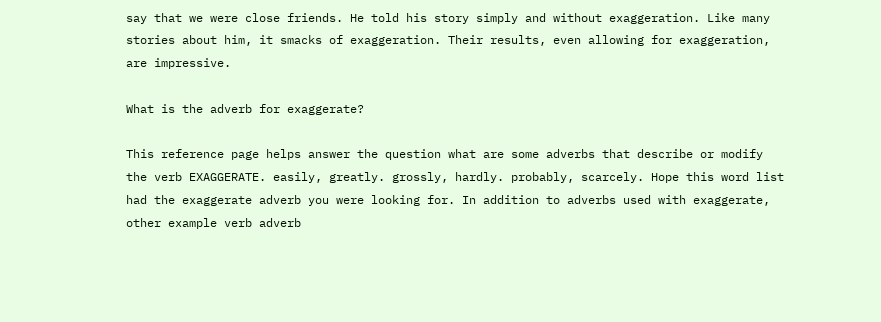say that we were close friends. He told his story simply and without exaggeration. Like many stories about him, it smacks of exaggeration. Their results, even allowing for exaggeration, are impressive.

What is the adverb for exaggerate?

This reference page helps answer the question what are some adverbs that describe or modify the verb EXAGGERATE. easily, greatly. grossly, hardly. probably, scarcely. Hope this word list had the exaggerate adverb you were looking for. In addition to adverbs used with exaggerate, other example verb adverb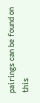pairings can be found on this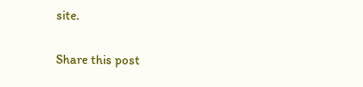site.

Share this post